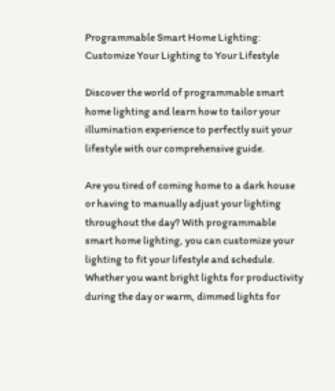Programmable Smart Home Lighting: Customize Your Lighting to Your Lifestyle

Discover the world of programmable smart home lighting and learn how to tailor your illumination experience to perfectly suit your lifestyle with our comprehensive guide.

Are you tired of coming home to a dark house or having to manually adjust your lighting throughout the day? With programmable smart home lighting, you can customize your lighting to fit your lifestyle and schedule. Whether you want bright lights for productivity during the day or warm, dimmed lights for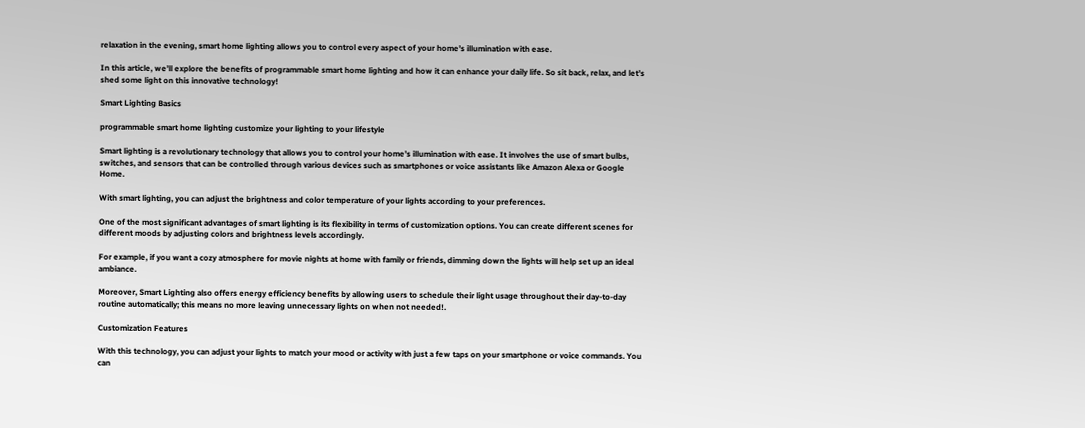relaxation in the evening, smart home lighting allows you to control every aspect of your home’s illumination with ease.

In this article, we’ll explore the benefits of programmable smart home lighting and how it can enhance your daily life. So sit back, relax, and let’s shed some light on this innovative technology!

Smart Lighting Basics

programmable smart home lighting customize your lighting to your lifestyle

Smart lighting is a revolutionary technology that allows you to control your home’s illumination with ease. It involves the use of smart bulbs, switches, and sensors that can be controlled through various devices such as smartphones or voice assistants like Amazon Alexa or Google Home.

With smart lighting, you can adjust the brightness and color temperature of your lights according to your preferences.

One of the most significant advantages of smart lighting is its flexibility in terms of customization options. You can create different scenes for different moods by adjusting colors and brightness levels accordingly.

For example, if you want a cozy atmosphere for movie nights at home with family or friends, dimming down the lights will help set up an ideal ambiance.

Moreover, Smart Lighting also offers energy efficiency benefits by allowing users to schedule their light usage throughout their day-to-day routine automatically; this means no more leaving unnecessary lights on when not needed!.

Customization Features

With this technology, you can adjust your lights to match your mood or activity with just a few taps on your smartphone or voice commands. You can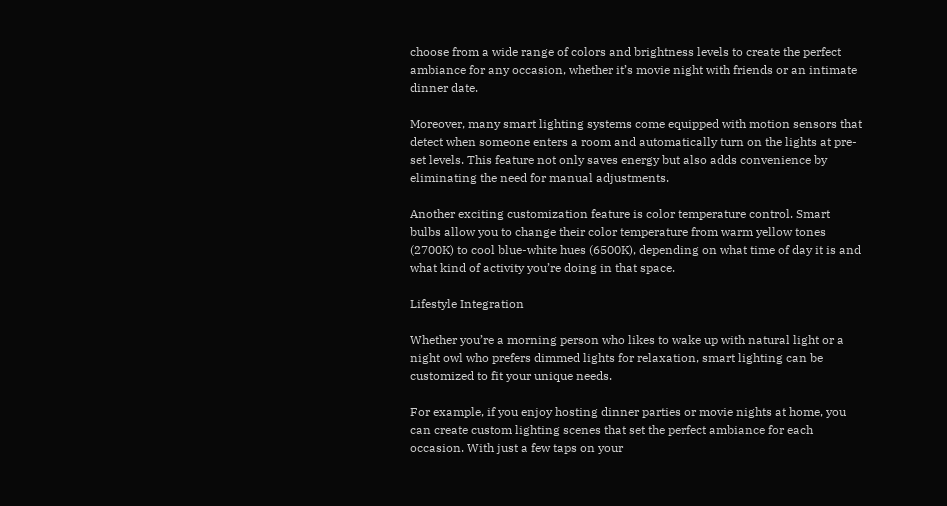choose from a wide range of colors and brightness levels to create the perfect ambiance for any occasion, whether it’s movie night with friends or an intimate dinner date.

Moreover, many smart lighting systems come equipped with motion sensors that detect when someone enters a room and automatically turn on the lights at pre-set levels. This feature not only saves energy but also adds convenience by eliminating the need for manual adjustments.

Another exciting customization feature is color temperature control. Smart bulbs allow you to change their color temperature from warm yellow tones (2700K) to cool blue-white hues (6500K), depending on what time of day it is and what kind of activity you’re doing in that space.

Lifestyle Integration

Whether you’re a morning person who likes to wake up with natural light or a night owl who prefers dimmed lights for relaxation, smart lighting can be customized to fit your unique needs.

For example, if you enjoy hosting dinner parties or movie nights at home, you can create custom lighting scenes that set the perfect ambiance for each occasion. With just a few taps on your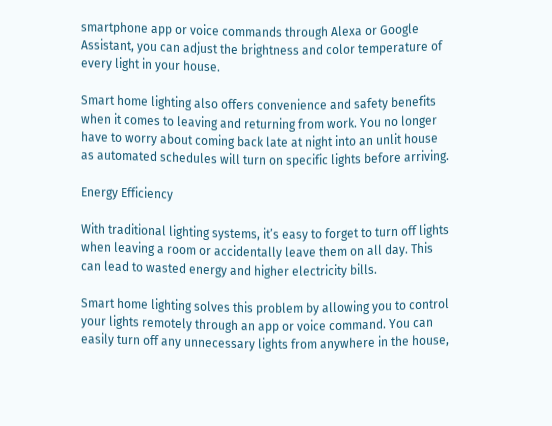smartphone app or voice commands through Alexa or Google Assistant, you can adjust the brightness and color temperature of every light in your house.

Smart home lighting also offers convenience and safety benefits when it comes to leaving and returning from work. You no longer have to worry about coming back late at night into an unlit house as automated schedules will turn on specific lights before arriving.

Energy Efficiency

With traditional lighting systems, it’s easy to forget to turn off lights when leaving a room or accidentally leave them on all day. This can lead to wasted energy and higher electricity bills.

Smart home lighting solves this problem by allowing you to control your lights remotely through an app or voice command. You can easily turn off any unnecessary lights from anywhere in the house,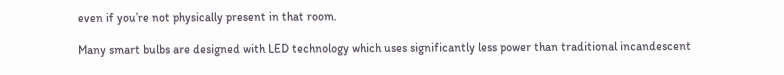even if you’re not physically present in that room.

Many smart bulbs are designed with LED technology which uses significantly less power than traditional incandescent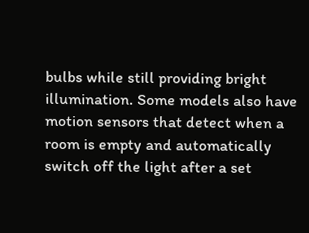bulbs while still providing bright illumination. Some models also have motion sensors that detect when a room is empty and automatically switch off the light after a set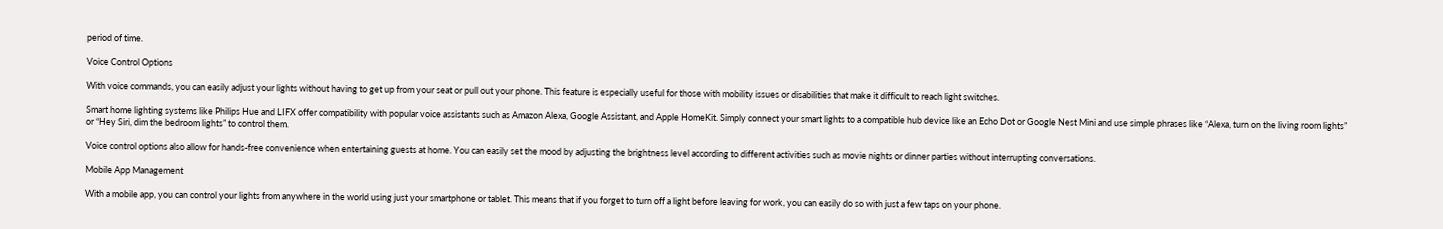period of time.

Voice Control Options

With voice commands, you can easily adjust your lights without having to get up from your seat or pull out your phone. This feature is especially useful for those with mobility issues or disabilities that make it difficult to reach light switches.

Smart home lighting systems like Philips Hue and LIFX offer compatibility with popular voice assistants such as Amazon Alexa, Google Assistant, and Apple HomeKit. Simply connect your smart lights to a compatible hub device like an Echo Dot or Google Nest Mini and use simple phrases like “Alexa, turn on the living room lights” or “Hey Siri, dim the bedroom lights” to control them.

Voice control options also allow for hands-free convenience when entertaining guests at home. You can easily set the mood by adjusting the brightness level according to different activities such as movie nights or dinner parties without interrupting conversations.

Mobile App Management

With a mobile app, you can control your lights from anywhere in the world using just your smartphone or tablet. This means that if you forget to turn off a light before leaving for work, you can easily do so with just a few taps on your phone.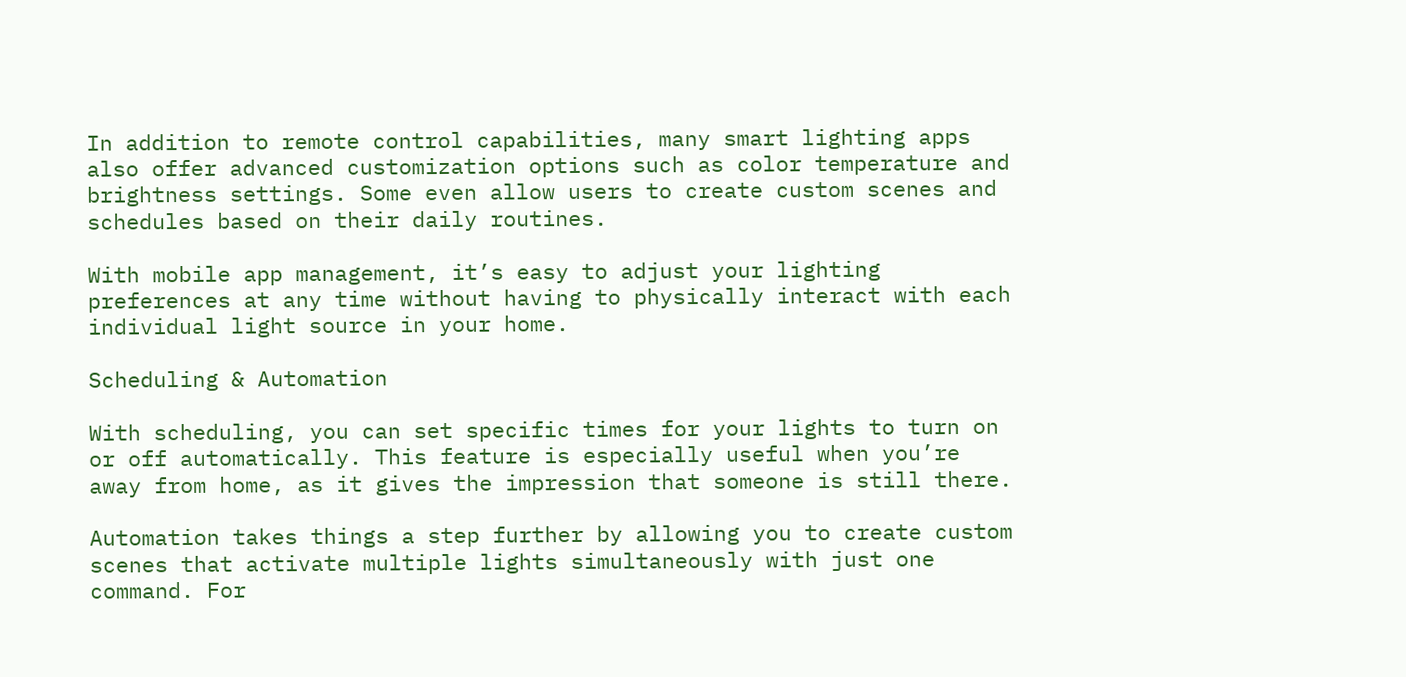In addition to remote control capabilities, many smart lighting apps also offer advanced customization options such as color temperature and brightness settings. Some even allow users to create custom scenes and schedules based on their daily routines.

With mobile app management, it’s easy to adjust your lighting preferences at any time without having to physically interact with each individual light source in your home.

Scheduling & Automation

With scheduling, you can set specific times for your lights to turn on or off automatically. This feature is especially useful when you’re away from home, as it gives the impression that someone is still there.

Automation takes things a step further by allowing you to create custom scenes that activate multiple lights simultaneously with just one command. For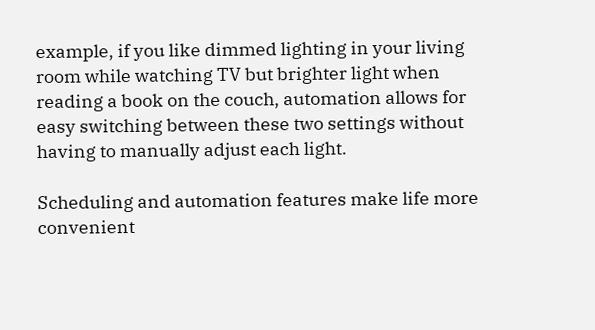example, if you like dimmed lighting in your living room while watching TV but brighter light when reading a book on the couch, automation allows for easy switching between these two settings without having to manually adjust each light.

Scheduling and automation features make life more convenient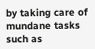by taking care of mundane tasks such as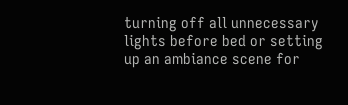turning off all unnecessary lights before bed or setting up an ambiance scene for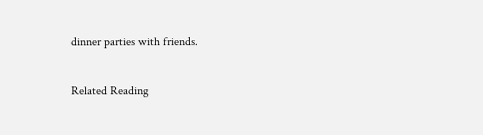dinner parties with friends.

Related Reading